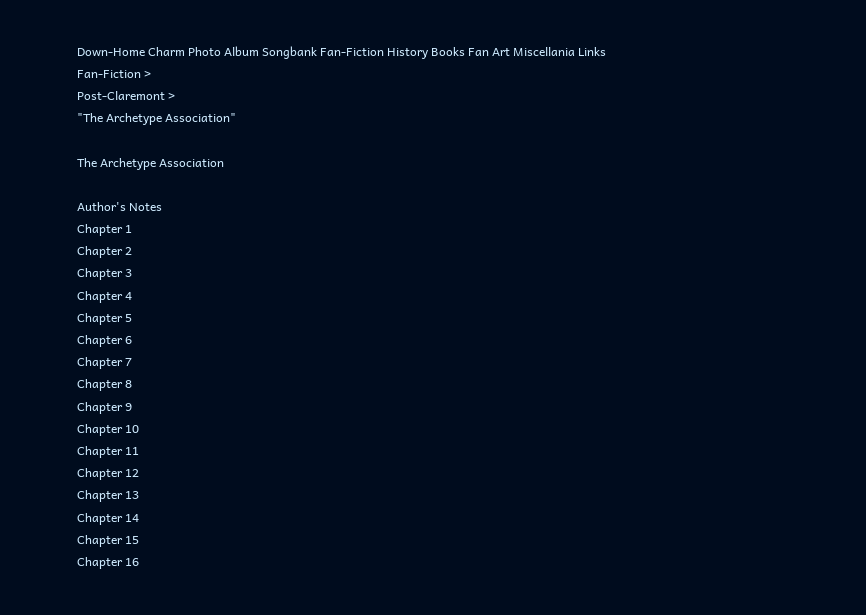Down-Home Charm Photo Album Songbank Fan-Fiction History Books Fan Art Miscellania Links
Fan-Fiction >
Post-Claremont >
"The Archetype Association"

The Archetype Association

Author's Notes
Chapter 1
Chapter 2
Chapter 3
Chapter 4
Chapter 5
Chapter 6
Chapter 7
Chapter 8
Chapter 9
Chapter 10
Chapter 11
Chapter 12
Chapter 13
Chapter 14
Chapter 15
Chapter 16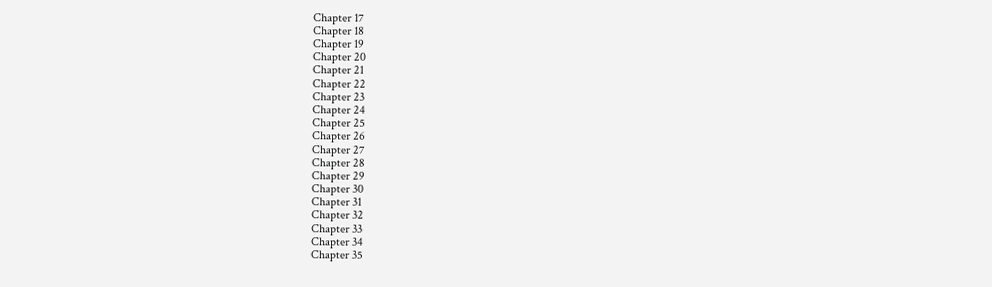Chapter 17
Chapter 18
Chapter 19
Chapter 20
Chapter 21
Chapter 22
Chapter 23
Chapter 24
Chapter 25
Chapter 26
Chapter 27
Chapter 28
Chapter 29
Chapter 30
Chapter 31
Chapter 32
Chapter 33
Chapter 34
Chapter 35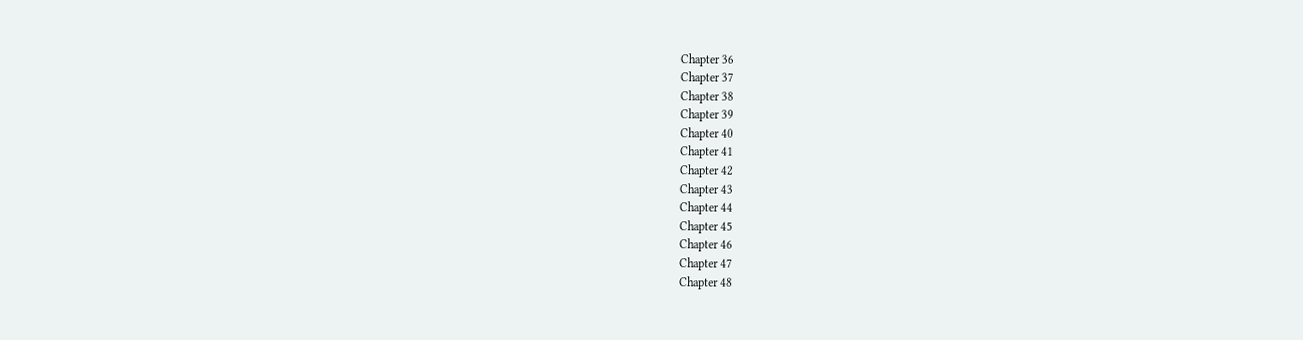Chapter 36
Chapter 37
Chapter 38
Chapter 39
Chapter 40
Chapter 41
Chapter 42
Chapter 43
Chapter 44
Chapter 45
Chapter 46
Chapter 47
Chapter 48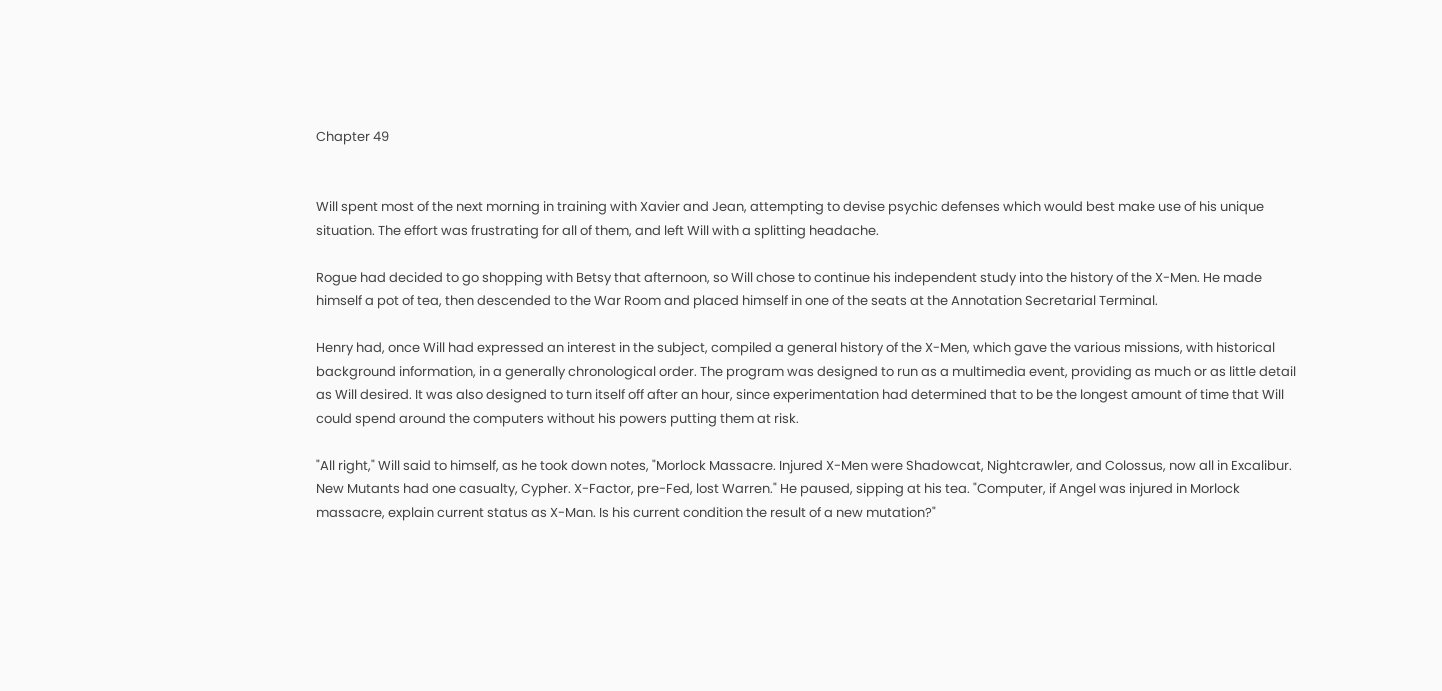Chapter 49


Will spent most of the next morning in training with Xavier and Jean, attempting to devise psychic defenses which would best make use of his unique situation. The effort was frustrating for all of them, and left Will with a splitting headache.

Rogue had decided to go shopping with Betsy that afternoon, so Will chose to continue his independent study into the history of the X-Men. He made himself a pot of tea, then descended to the War Room and placed himself in one of the seats at the Annotation Secretarial Terminal.

Henry had, once Will had expressed an interest in the subject, compiled a general history of the X-Men, which gave the various missions, with historical background information, in a generally chronological order. The program was designed to run as a multimedia event, providing as much or as little detail as Will desired. It was also designed to turn itself off after an hour, since experimentation had determined that to be the longest amount of time that Will could spend around the computers without his powers putting them at risk.

"All right," Will said to himself, as he took down notes, "Morlock Massacre. Injured X-Men were Shadowcat, Nightcrawler, and Colossus, now all in Excalibur. New Mutants had one casualty, Cypher. X-Factor, pre-Fed, lost Warren." He paused, sipping at his tea. "Computer, if Angel was injured in Morlock massacre, explain current status as X-Man. Is his current condition the result of a new mutation?"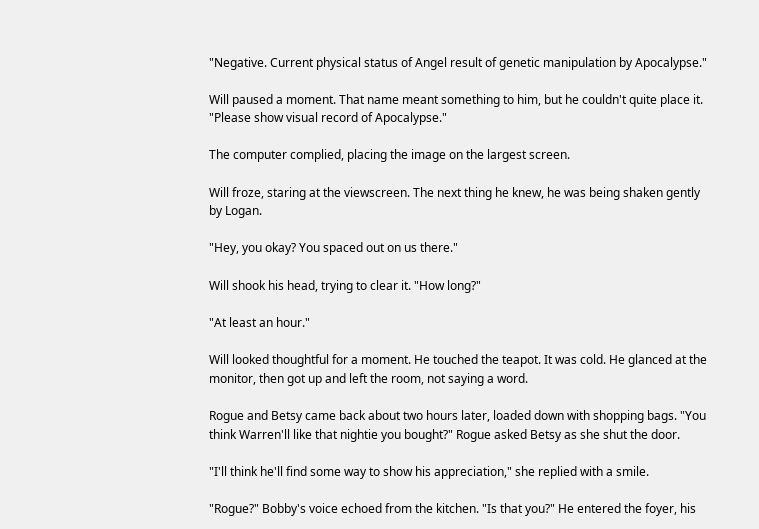"Negative. Current physical status of Angel result of genetic manipulation by Apocalypse."

Will paused a moment. That name meant something to him, but he couldn't quite place it. "Please show visual record of Apocalypse."

The computer complied, placing the image on the largest screen.

Will froze, staring at the viewscreen. The next thing he knew, he was being shaken gently by Logan.

"Hey, you okay? You spaced out on us there."

Will shook his head, trying to clear it. "How long?"

"At least an hour."

Will looked thoughtful for a moment. He touched the teapot. It was cold. He glanced at the monitor, then got up and left the room, not saying a word.

Rogue and Betsy came back about two hours later, loaded down with shopping bags. "You think Warren'll like that nightie you bought?" Rogue asked Betsy as she shut the door.

"I'll think he'll find some way to show his appreciation," she replied with a smile.

"Rogue?" Bobby's voice echoed from the kitchen. "Is that you?" He entered the foyer, his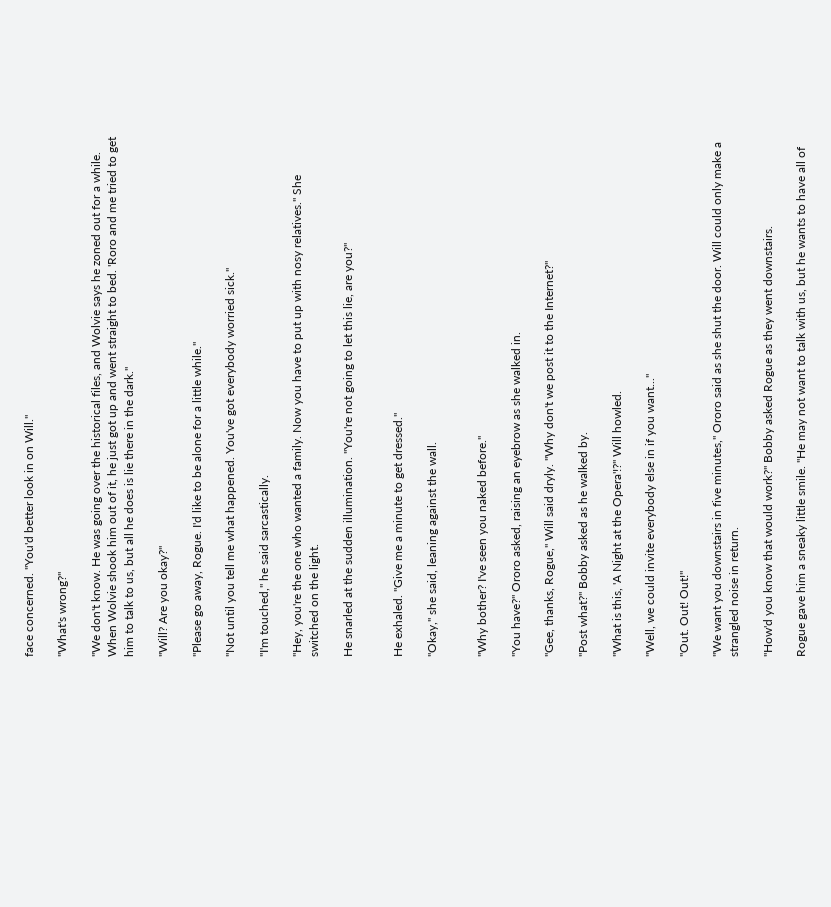face concerned. "You'd better look in on Will."

"What's wrong?"

"We don't know. He was going over the historical files, and Wolvie says he zoned out for a while. When Wolvie shook him out of it, he just got up and went straight to bed. 'Roro and me tried to get him to talk to us, but all he does is lie there in the dark."

"Will? Are you okay?"

"Please go away, Rogue. I'd like to be alone for a little while."

"Not until you tell me what happened. You've got everybody worried sick."

"I'm touched," he said sarcastically.

"Hey, you're the one who wanted a family. Now you have to put up with nosy relatives." She switched on the light.

He snarled at the sudden illumination. "You're not going to let this lie, are you?"


He exhaled. "Give me a minute to get dressed."

"Okay," she said, leaning against the wall.


"Why bother? I've seen you naked before."

"You have?" Ororo asked, raising an eyebrow as she walked in.

"Gee, thanks, Rogue," Will said dryly. "Why don't we post it to the Internet?"

"Post what?" Bobby asked as he walked by.

"What is this, 'A Night at the Opera'!?" Will howled.

"Well, we could invite everybody else in if you want..."

"Out. Out! Out!"

"We want you downstairs in five minutes," Ororo said as she shut the door. Will could only make a strangled noise in return.

"How'd you know that would work?" Bobby asked Rogue as they went downstairs.

Rogue gave him a sneaky little smile. "He may not want to talk with us, but he wants to have all of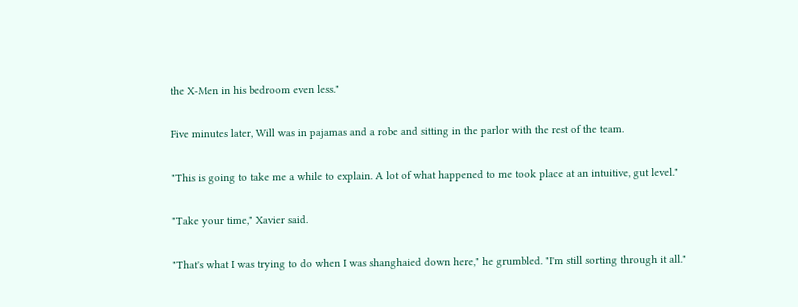the X-Men in his bedroom even less."

Five minutes later, Will was in pajamas and a robe and sitting in the parlor with the rest of the team.

"This is going to take me a while to explain. A lot of what happened to me took place at an intuitive, gut level."

"Take your time," Xavier said.

"That's what I was trying to do when I was shanghaied down here," he grumbled. "I'm still sorting through it all."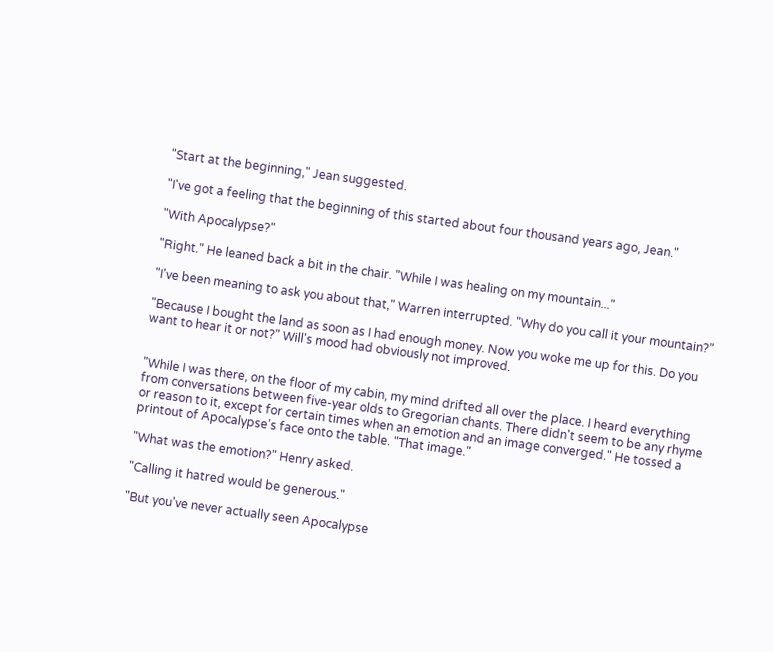"Start at the beginning," Jean suggested.

"I've got a feeling that the beginning of this started about four thousand years ago, Jean."

"With Apocalypse?"

"Right." He leaned back a bit in the chair. "While I was healing on my mountain..."

"I've been meaning to ask you about that," Warren interrupted. "Why do you call it your mountain?"

"Because I bought the land as soon as I had enough money. Now you woke me up for this. Do you want to hear it or not?" Will's mood had obviously not improved.


"While I was there, on the floor of my cabin, my mind drifted all over the place. I heard everything from conversations between five-year olds to Gregorian chants. There didn't seem to be any rhyme or reason to it, except for certain times when an emotion and an image converged." He tossed a printout of Apocalypse's face onto the table. "That image."

"What was the emotion?" Henry asked.

"Calling it hatred would be generous."

"But you've never actually seen Apocalypse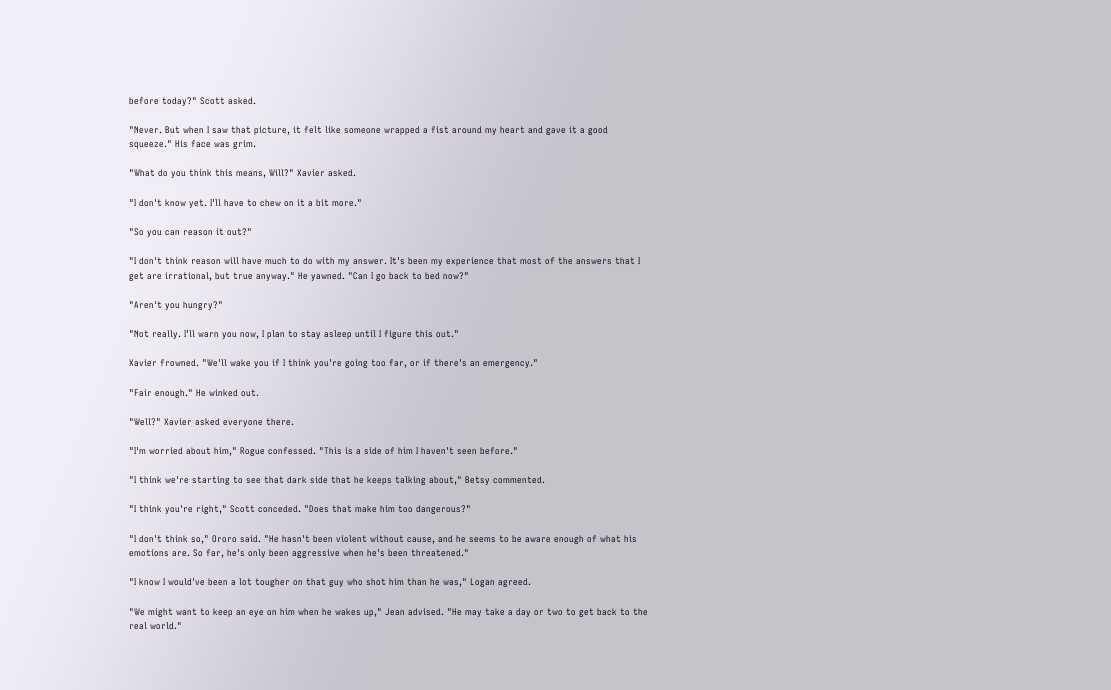before today?" Scott asked.

"Never. But when I saw that picture, it felt like someone wrapped a fist around my heart and gave it a good squeeze." His face was grim.

"What do you think this means, Will?" Xavier asked.

"I don't know yet. I'll have to chew on it a bit more."

"So you can reason it out?"

"I don't think reason will have much to do with my answer. It's been my experience that most of the answers that I get are irrational, but true anyway." He yawned. "Can I go back to bed now?"

"Aren't you hungry?"

"Not really. I'll warn you now, I plan to stay asleep until I figure this out."

Xavier frowned. "We'll wake you if I think you're going too far, or if there's an emergency."

"Fair enough." He winked out.

"Well?" Xavier asked everyone there.

"I'm worried about him," Rogue confessed. "This is a side of him I haven't seen before."

"I think we're starting to see that dark side that he keeps talking about," Betsy commented.

"I think you're right," Scott conceded. "Does that make him too dangerous?"

"I don't think so," Ororo said. "He hasn't been violent without cause, and he seems to be aware enough of what his emotions are. So far, he's only been aggressive when he's been threatened."

"I know I would've been a lot tougher on that guy who shot him than he was," Logan agreed.

"We might want to keep an eye on him when he wakes up," Jean advised. "He may take a day or two to get back to the real world."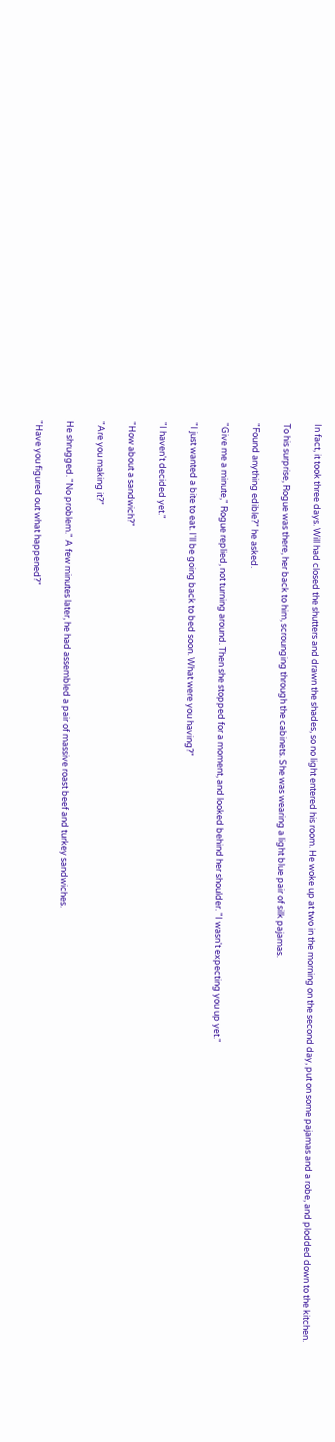In fact, it took three days. Will had closed the shutters and drawn the shades, so no light entered his room. He woke up at two in the morning on the second day, put on some pajamas and a robe, and plodded down to the kitchen.

To his surprise, Rogue was there, her back to him, scrounging through the cabinets. She was wearing a light blue pair of silk pajamas.

"Found anything edible?" he asked.

"Give me a minute," Rogue replied, not turning around. Then she stopped for a moment, and looked behind her shoulder. "I wasn't expecting you up yet."

"I just wanted a bite to eat. I'll be going back to bed soon. What were you having?"

"I haven't decided yet."

"How about a sandwich?"

"Are you making it?"

He shrugged. "No problem." A few minutes later, he had assembled a pair of massive roast beef and turkey sandwiches.

"Have you figured out what happened?"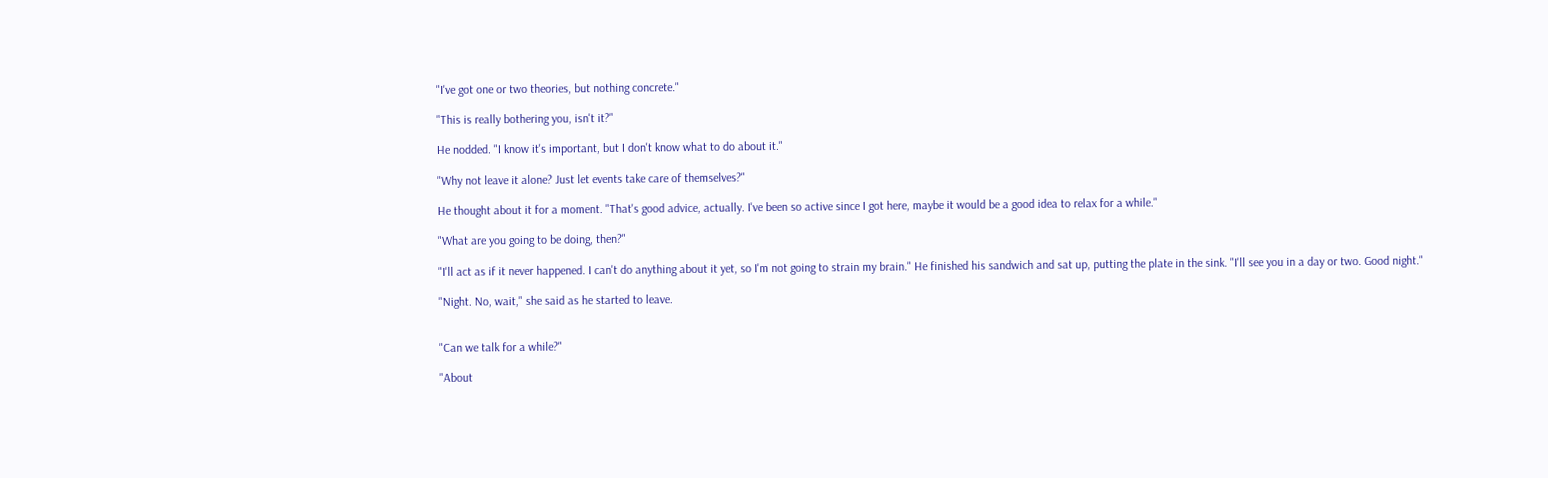"I've got one or two theories, but nothing concrete."

"This is really bothering you, isn't it?"

He nodded. "I know it's important, but I don't know what to do about it."

"Why not leave it alone? Just let events take care of themselves?"

He thought about it for a moment. "That's good advice, actually. I've been so active since I got here, maybe it would be a good idea to relax for a while."

"What are you going to be doing, then?"

"I'll act as if it never happened. I can't do anything about it yet, so I'm not going to strain my brain." He finished his sandwich and sat up, putting the plate in the sink. "I'll see you in a day or two. Good night."

"Night. No, wait," she said as he started to leave.


"Can we talk for a while?"

"About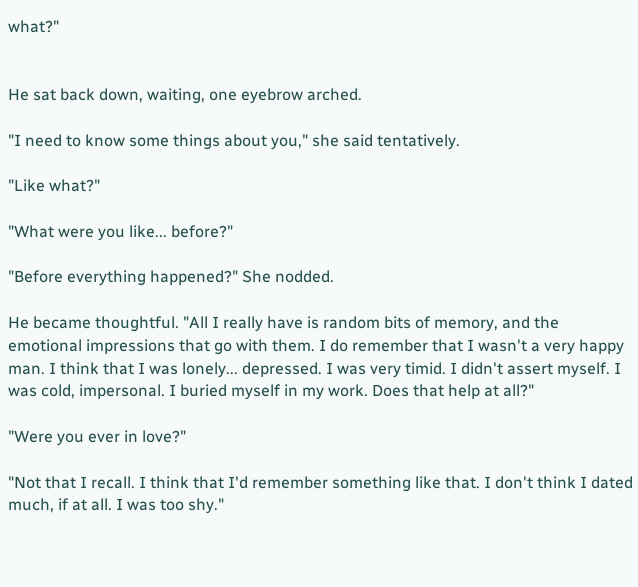what?"


He sat back down, waiting, one eyebrow arched.

"I need to know some things about you," she said tentatively.

"Like what?"

"What were you like... before?"

"Before everything happened?" She nodded.

He became thoughtful. "All I really have is random bits of memory, and the emotional impressions that go with them. I do remember that I wasn't a very happy man. I think that I was lonely... depressed. I was very timid. I didn't assert myself. I was cold, impersonal. I buried myself in my work. Does that help at all?"

"Were you ever in love?"

"Not that I recall. I think that I'd remember something like that. I don't think I dated much, if at all. I was too shy."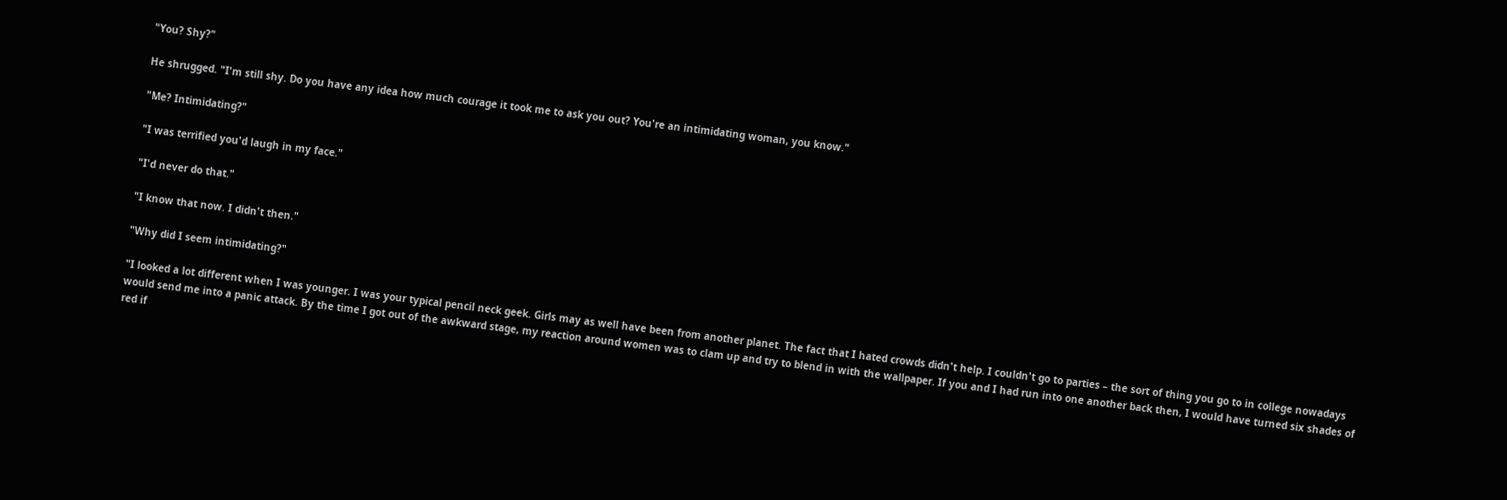"You? Shy?"

He shrugged. "I'm still shy. Do you have any idea how much courage it took me to ask you out? You're an intimidating woman, you know."

"Me? Intimidating?"

"I was terrified you'd laugh in my face."

"I'd never do that."

"I know that now. I didn't then."

"Why did I seem intimidating?"

"I looked a lot different when I was younger. I was your typical pencil neck geek. Girls may as well have been from another planet. The fact that I hated crowds didn't help. I couldn't go to parties – the sort of thing you go to in college nowadays would send me into a panic attack. By the time I got out of the awkward stage, my reaction around women was to clam up and try to blend in with the wallpaper. If you and I had run into one another back then, I would have turned six shades of red if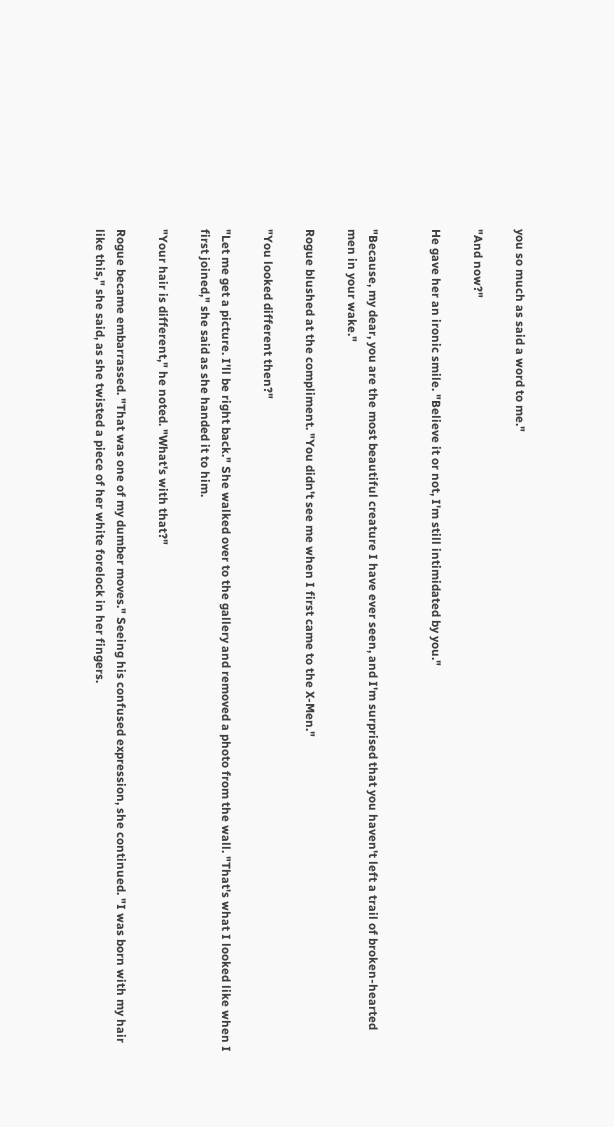you so much as said a word to me."

"And now?"

He gave her an ironic smile. "Believe it or not, I'm still intimidated by you."


"Because, my dear, you are the most beautiful creature I have ever seen, and I'm surprised that you haven't left a trail of broken-hearted men in your wake."

Rogue blushed at the compliment. "You didn't see me when I first came to the X-Men."

"You looked different then?"

"Let me get a picture. I'll be right back." She walked over to the gallery and removed a photo from the wall. "That's what I looked like when I first joined," she said as she handed it to him.

"Your hair is different," he noted. "What's with that?"

Rogue became embarrassed. "That was one of my dumber moves." Seeing his confused expression, she continued. "I was born with my hair like this," she said, as she twisted a piece of her white forelock in her fingers.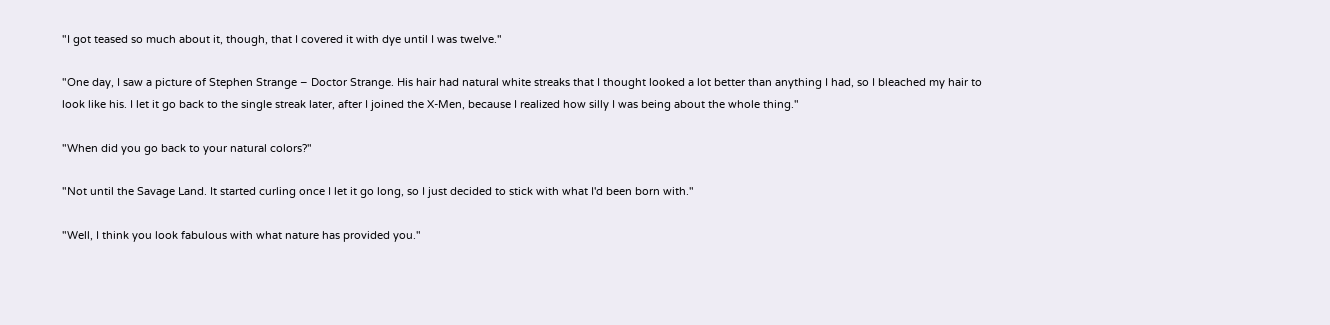"I got teased so much about it, though, that I covered it with dye until I was twelve."

"One day, I saw a picture of Stephen Strange – Doctor Strange. His hair had natural white streaks that I thought looked a lot better than anything I had, so I bleached my hair to look like his. I let it go back to the single streak later, after I joined the X-Men, because I realized how silly I was being about the whole thing."

"When did you go back to your natural colors?"

"Not until the Savage Land. It started curling once I let it go long, so I just decided to stick with what I'd been born with."

"Well, I think you look fabulous with what nature has provided you."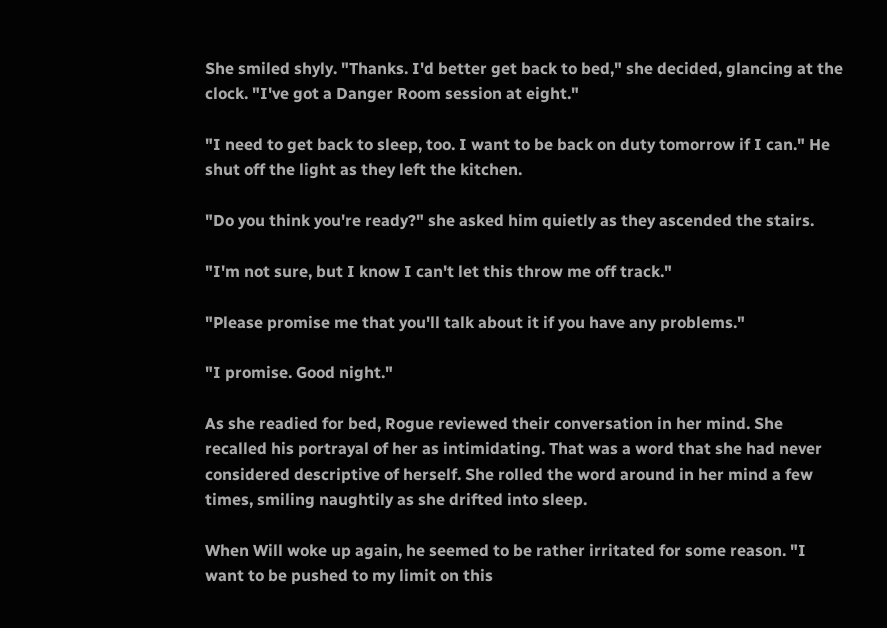She smiled shyly. "Thanks. I'd better get back to bed," she decided, glancing at the clock. "I've got a Danger Room session at eight."

"I need to get back to sleep, too. I want to be back on duty tomorrow if I can." He shut off the light as they left the kitchen.

"Do you think you're ready?" she asked him quietly as they ascended the stairs.

"I'm not sure, but I know I can't let this throw me off track."

"Please promise me that you'll talk about it if you have any problems."

"I promise. Good night."

As she readied for bed, Rogue reviewed their conversation in her mind. She recalled his portrayal of her as intimidating. That was a word that she had never considered descriptive of herself. She rolled the word around in her mind a few times, smiling naughtily as she drifted into sleep.

When Will woke up again, he seemed to be rather irritated for some reason. "I want to be pushed to my limit on this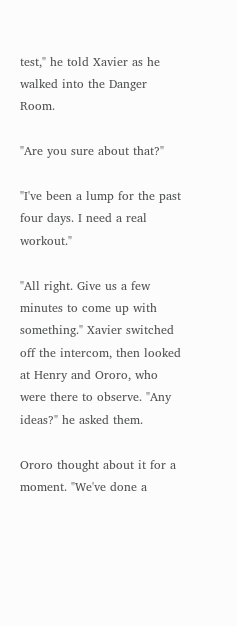test," he told Xavier as he walked into the Danger Room.

"Are you sure about that?"

"I've been a lump for the past four days. I need a real workout."

"All right. Give us a few minutes to come up with something." Xavier switched off the intercom, then looked at Henry and Ororo, who were there to observe. "Any ideas?" he asked them.

Ororo thought about it for a moment. "We've done a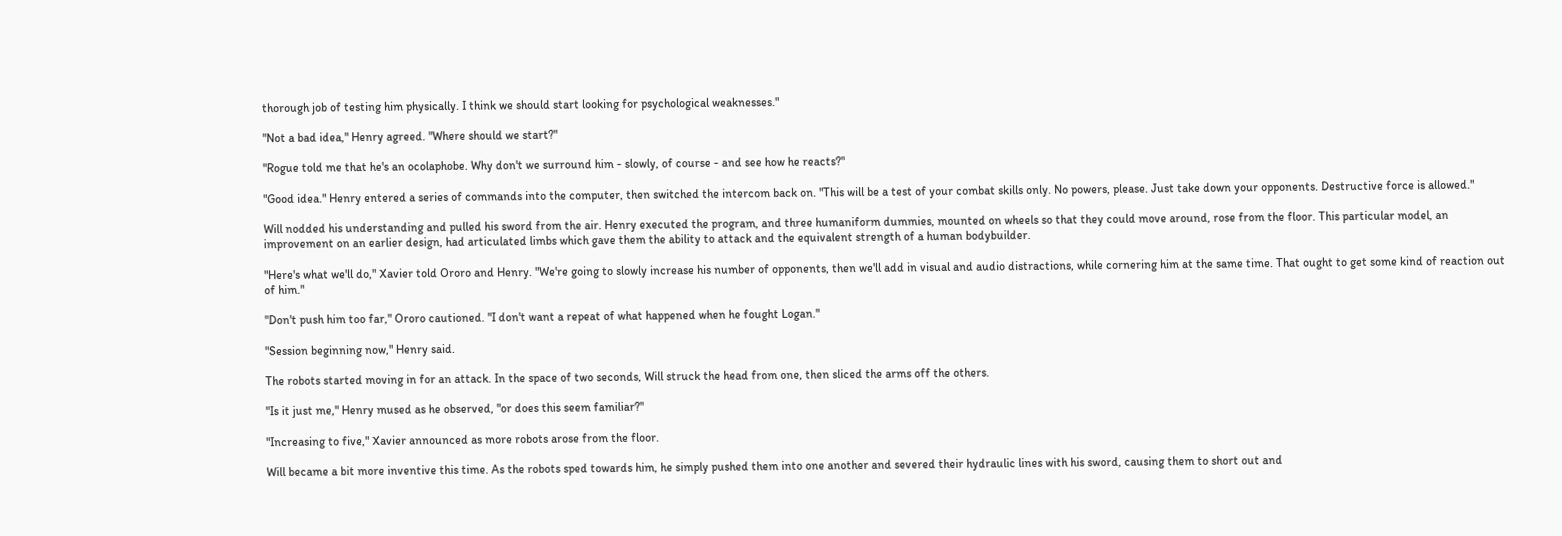thorough job of testing him physically. I think we should start looking for psychological weaknesses."

"Not a bad idea," Henry agreed. "Where should we start?"

"Rogue told me that he's an ocolaphobe. Why don't we surround him - slowly, of course - and see how he reacts?"

"Good idea." Henry entered a series of commands into the computer, then switched the intercom back on. "This will be a test of your combat skills only. No powers, please. Just take down your opponents. Destructive force is allowed."

Will nodded his understanding and pulled his sword from the air. Henry executed the program, and three humaniform dummies, mounted on wheels so that they could move around, rose from the floor. This particular model, an improvement on an earlier design, had articulated limbs which gave them the ability to attack and the equivalent strength of a human bodybuilder.

"Here's what we'll do," Xavier told Ororo and Henry. "We're going to slowly increase his number of opponents, then we'll add in visual and audio distractions, while cornering him at the same time. That ought to get some kind of reaction out of him."

"Don't push him too far," Ororo cautioned. "I don't want a repeat of what happened when he fought Logan."

"Session beginning now," Henry said.

The robots started moving in for an attack. In the space of two seconds, Will struck the head from one, then sliced the arms off the others.

"Is it just me," Henry mused as he observed, "or does this seem familiar?"

"Increasing to five," Xavier announced as more robots arose from the floor.

Will became a bit more inventive this time. As the robots sped towards him, he simply pushed them into one another and severed their hydraulic lines with his sword, causing them to short out and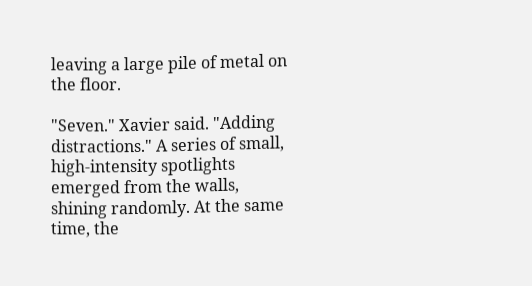leaving a large pile of metal on the floor.

"Seven." Xavier said. "Adding distractions." A series of small, high-intensity spotlights emerged from the walls, shining randomly. At the same time, the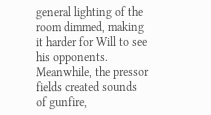general lighting of the room dimmed, making it harder for Will to see his opponents. Meanwhile, the pressor fields created sounds of gunfire,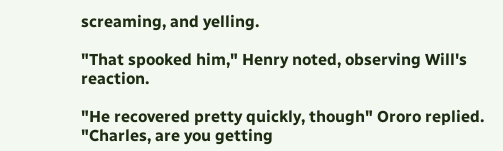screaming, and yelling.

"That spooked him," Henry noted, observing Will's reaction.

"He recovered pretty quickly, though" Ororo replied. "Charles, are you getting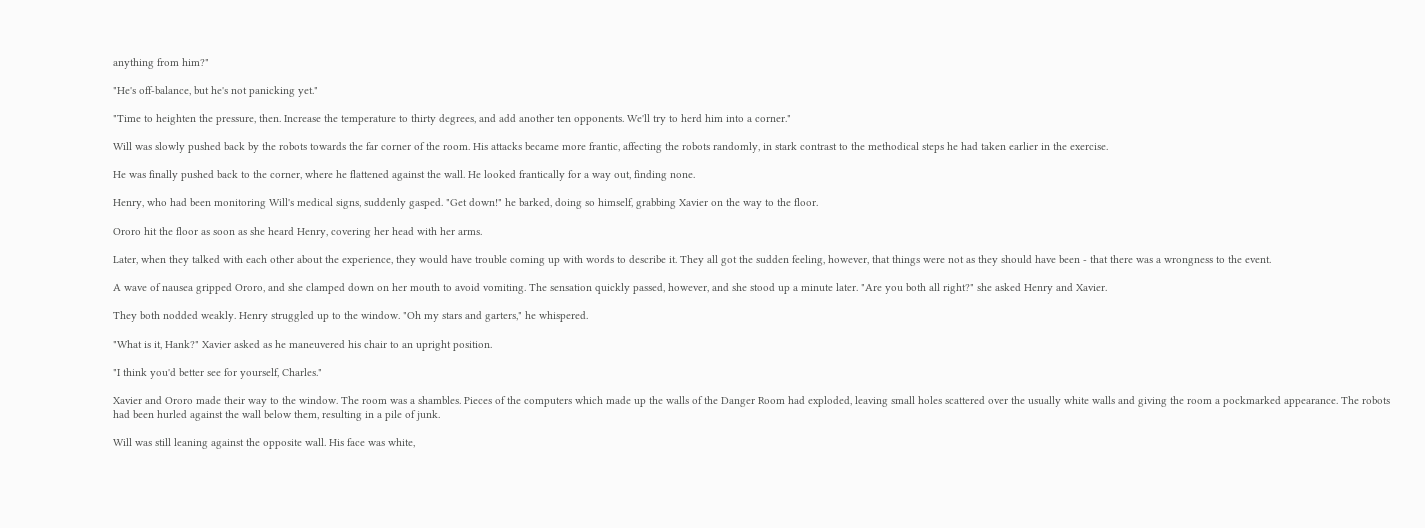anything from him?"

"He's off-balance, but he's not panicking yet."

"Time to heighten the pressure, then. Increase the temperature to thirty degrees, and add another ten opponents. We'll try to herd him into a corner."

Will was slowly pushed back by the robots towards the far corner of the room. His attacks became more frantic, affecting the robots randomly, in stark contrast to the methodical steps he had taken earlier in the exercise.

He was finally pushed back to the corner, where he flattened against the wall. He looked frantically for a way out, finding none.

Henry, who had been monitoring Will's medical signs, suddenly gasped. "Get down!" he barked, doing so himself, grabbing Xavier on the way to the floor.

Ororo hit the floor as soon as she heard Henry, covering her head with her arms.

Later, when they talked with each other about the experience, they would have trouble coming up with words to describe it. They all got the sudden feeling, however, that things were not as they should have been - that there was a wrongness to the event.

A wave of nausea gripped Ororo, and she clamped down on her mouth to avoid vomiting. The sensation quickly passed, however, and she stood up a minute later. "Are you both all right?" she asked Henry and Xavier.

They both nodded weakly. Henry struggled up to the window. "Oh my stars and garters," he whispered.

"What is it, Hank?" Xavier asked as he maneuvered his chair to an upright position.

"I think you'd better see for yourself, Charles."

Xavier and Ororo made their way to the window. The room was a shambles. Pieces of the computers which made up the walls of the Danger Room had exploded, leaving small holes scattered over the usually white walls and giving the room a pockmarked appearance. The robots had been hurled against the wall below them, resulting in a pile of junk.

Will was still leaning against the opposite wall. His face was white,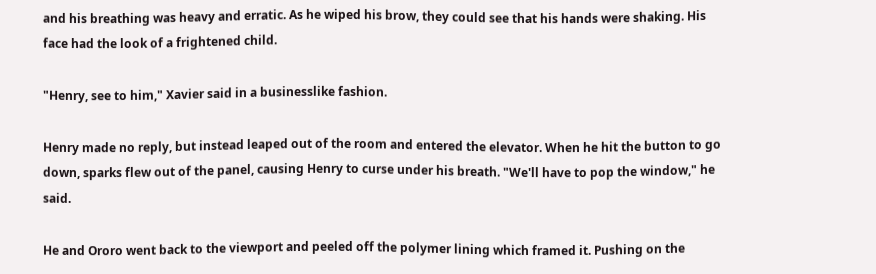and his breathing was heavy and erratic. As he wiped his brow, they could see that his hands were shaking. His face had the look of a frightened child.

"Henry, see to him," Xavier said in a businesslike fashion.

Henry made no reply, but instead leaped out of the room and entered the elevator. When he hit the button to go down, sparks flew out of the panel, causing Henry to curse under his breath. "We'll have to pop the window," he said.

He and Ororo went back to the viewport and peeled off the polymer lining which framed it. Pushing on the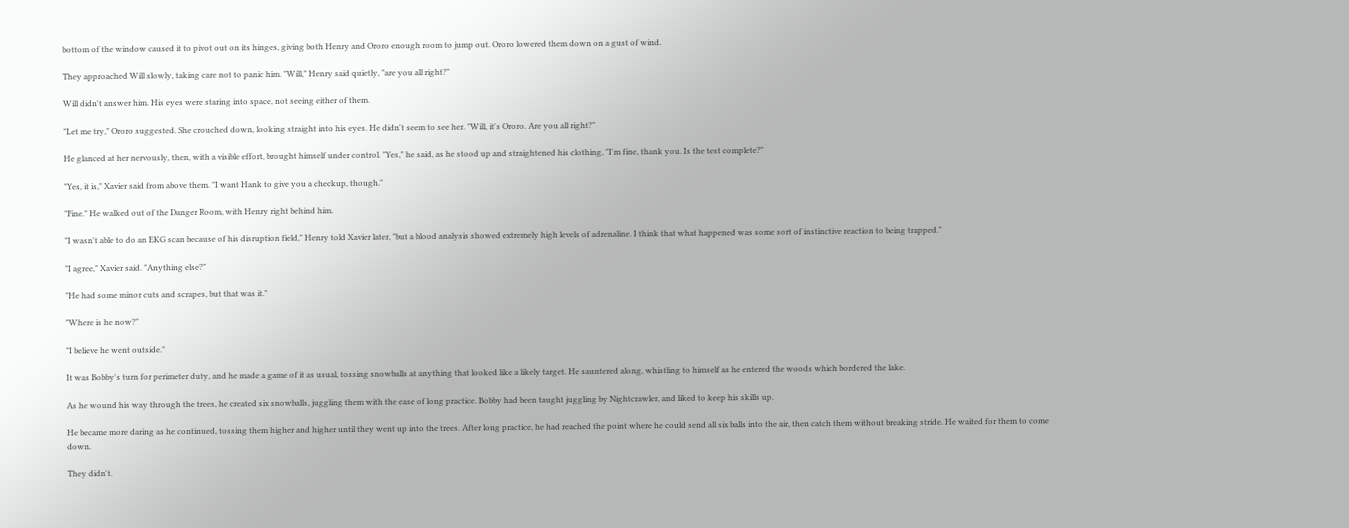bottom of the window caused it to pivot out on its hinges, giving both Henry and Ororo enough room to jump out. Ororo lowered them down on a gust of wind.

They approached Will slowly, taking care not to panic him. "Will," Henry said quietly, "are you all right?"

Will didn't answer him. His eyes were staring into space, not seeing either of them.

"Let me try," Ororo suggested. She crouched down, looking straight into his eyes. He didn't seem to see her. "Will, it's Ororo. Are you all right?"

He glanced at her nervously, then, with a visible effort, brought himself under control. "Yes," he said, as he stood up and straightened his clothing, "I'm fine, thank you. Is the test complete?"

"Yes, it is," Xavier said from above them. "I want Hank to give you a checkup, though."

"Fine." He walked out of the Danger Room, with Henry right behind him.

"I wasn't able to do an EKG scan because of his disruption field," Henry told Xavier later, "but a blood analysis showed extremely high levels of adrenaline. I think that what happened was some sort of instinctive reaction to being trapped."

"I agree," Xavier said. "Anything else?"

"He had some minor cuts and scrapes, but that was it."

"Where is he now?"

"I believe he went outside."

It was Bobby's turn for perimeter duty, and he made a game of it as usual, tossing snowballs at anything that looked like a likely target. He sauntered along, whistling to himself as he entered the woods which bordered the lake.

As he wound his way through the trees, he created six snowballs, juggling them with the ease of long practice. Bobby had been taught juggling by Nightcrawler, and liked to keep his skills up.

He became more daring as he continued, tossing them higher and higher until they went up into the trees. After long practice, he had reached the point where he could send all six balls into the air, then catch them without breaking stride. He waited for them to come down.

They didn't.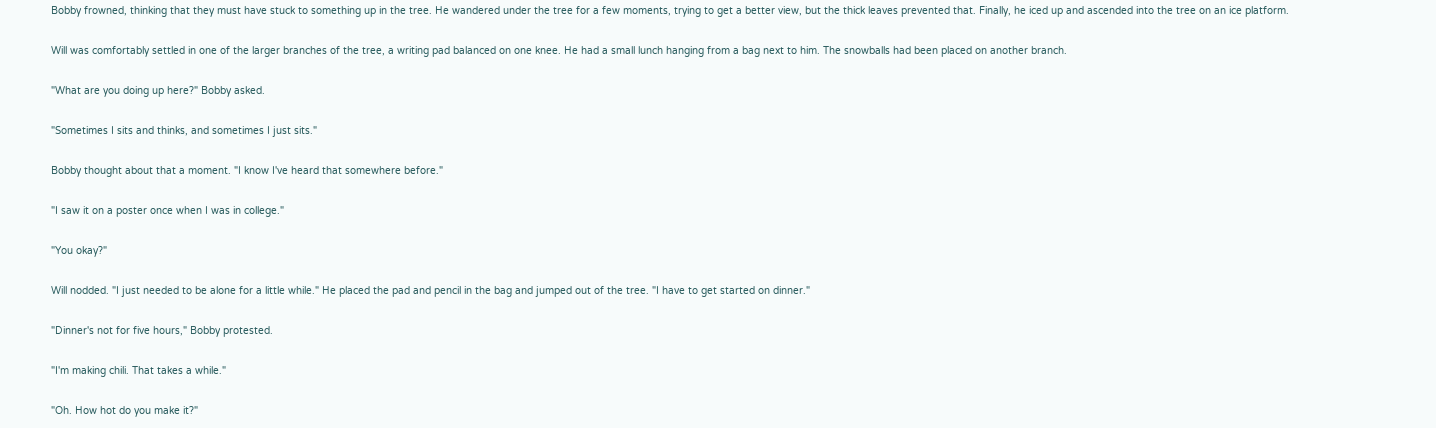Bobby frowned, thinking that they must have stuck to something up in the tree. He wandered under the tree for a few moments, trying to get a better view, but the thick leaves prevented that. Finally, he iced up and ascended into the tree on an ice platform.

Will was comfortably settled in one of the larger branches of the tree, a writing pad balanced on one knee. He had a small lunch hanging from a bag next to him. The snowballs had been placed on another branch.

"What are you doing up here?" Bobby asked.

"Sometimes I sits and thinks, and sometimes I just sits."

Bobby thought about that a moment. "I know I've heard that somewhere before."

"I saw it on a poster once when I was in college."

"You okay?"

Will nodded. "I just needed to be alone for a little while." He placed the pad and pencil in the bag and jumped out of the tree. "I have to get started on dinner."

"Dinner's not for five hours," Bobby protested.

"I'm making chili. That takes a while."

"Oh. How hot do you make it?"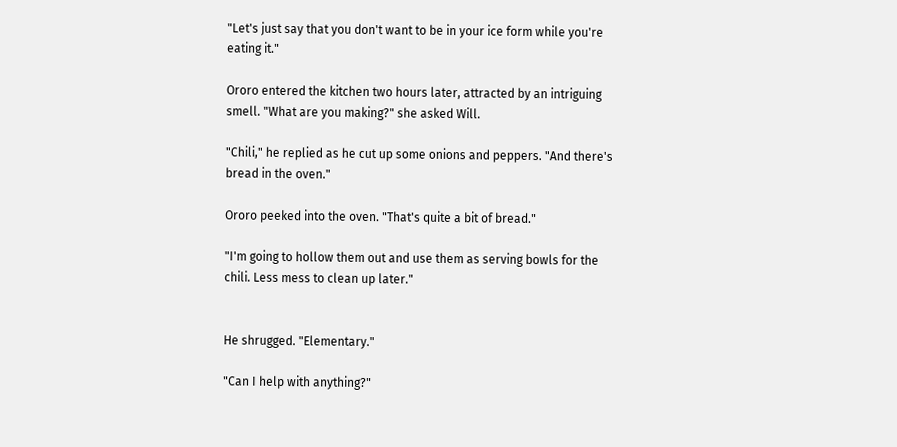"Let's just say that you don't want to be in your ice form while you're eating it."

Ororo entered the kitchen two hours later, attracted by an intriguing smell. "What are you making?" she asked Will.

"Chili," he replied as he cut up some onions and peppers. "And there's bread in the oven."

Ororo peeked into the oven. "That's quite a bit of bread."

"I'm going to hollow them out and use them as serving bowls for the chili. Less mess to clean up later."


He shrugged. "Elementary."

"Can I help with anything?"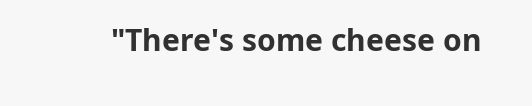"There's some cheese on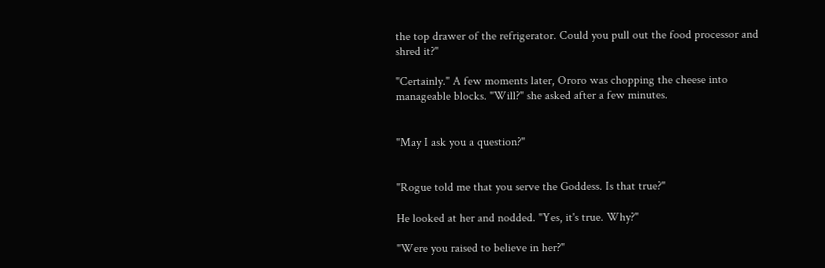the top drawer of the refrigerator. Could you pull out the food processor and shred it?"

"Certainly." A few moments later, Ororo was chopping the cheese into manageable blocks. "Will?" she asked after a few minutes.


"May I ask you a question?"


"Rogue told me that you serve the Goddess. Is that true?"

He looked at her and nodded. "Yes, it's true. Why?"

"Were you raised to believe in her?"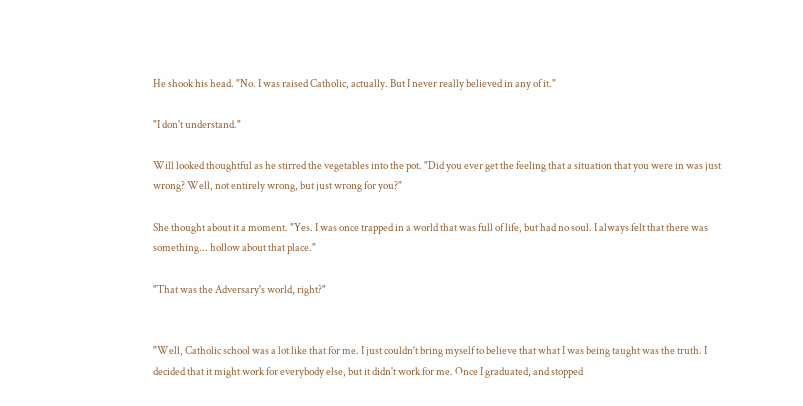He shook his head. "No. I was raised Catholic, actually. But I never really believed in any of it."

"I don't understand."

Will looked thoughtful as he stirred the vegetables into the pot. "Did you ever get the feeling that a situation that you were in was just wrong? Well, not entirely wrong, but just wrong for you?"

She thought about it a moment. "Yes. I was once trapped in a world that was full of life, but had no soul. I always felt that there was something... hollow about that place."

"That was the Adversary's world, right?"


"Well, Catholic school was a lot like that for me. I just couldn't bring myself to believe that what I was being taught was the truth. I decided that it might work for everybody else, but it didn't work for me. Once I graduated, and stopped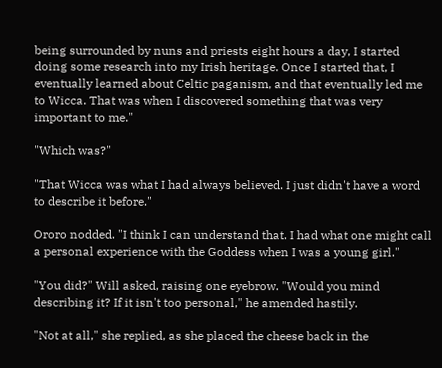being surrounded by nuns and priests eight hours a day, I started doing some research into my Irish heritage. Once I started that, I eventually learned about Celtic paganism, and that eventually led me to Wicca. That was when I discovered something that was very important to me."

"Which was?"

"That Wicca was what I had always believed. I just didn't have a word to describe it before."

Ororo nodded. "I think I can understand that. I had what one might call a personal experience with the Goddess when I was a young girl."

"You did?" Will asked, raising one eyebrow. "Would you mind describing it? If it isn't too personal," he amended hastily.

"Not at all," she replied, as she placed the cheese back in the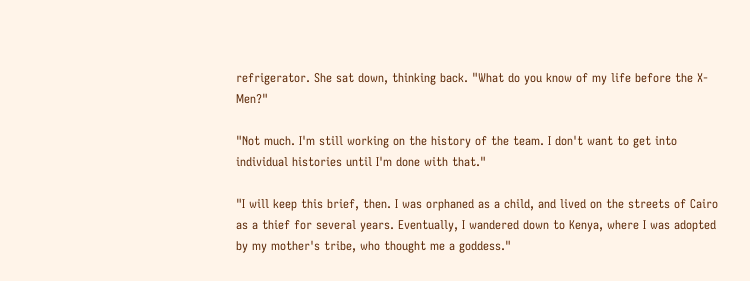refrigerator. She sat down, thinking back. "What do you know of my life before the X-Men?"

"Not much. I'm still working on the history of the team. I don't want to get into individual histories until I'm done with that."

"I will keep this brief, then. I was orphaned as a child, and lived on the streets of Cairo as a thief for several years. Eventually, I wandered down to Kenya, where I was adopted by my mother's tribe, who thought me a goddess."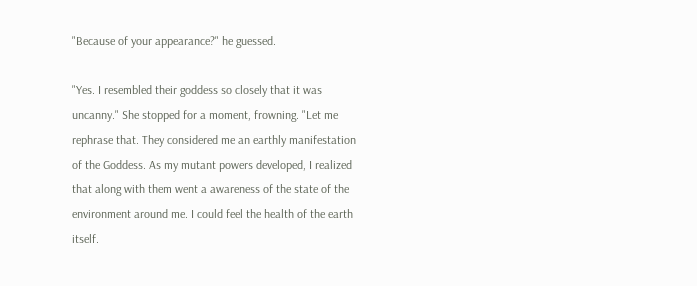"Because of your appearance?" he guessed.

"Yes. I resembled their goddess so closely that it was uncanny." She stopped for a moment, frowning. "Let me rephrase that. They considered me an earthly manifestation of the Goddess. As my mutant powers developed, I realized that along with them went a awareness of the state of the environment around me. I could feel the health of the earth itself.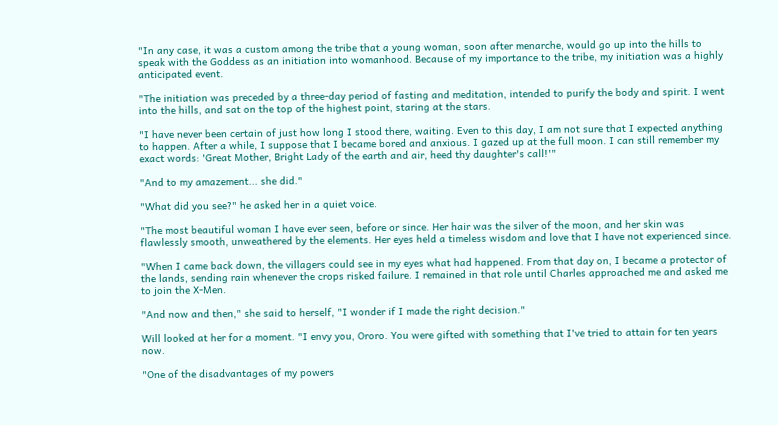"In any case, it was a custom among the tribe that a young woman, soon after menarche, would go up into the hills to speak with the Goddess as an initiation into womanhood. Because of my importance to the tribe, my initiation was a highly anticipated event.

"The initiation was preceded by a three-day period of fasting and meditation, intended to purify the body and spirit. I went into the hills, and sat on the top of the highest point, staring at the stars.

"I have never been certain of just how long I stood there, waiting. Even to this day, I am not sure that I expected anything to happen. After a while, I suppose that I became bored and anxious. I gazed up at the full moon. I can still remember my exact words: 'Great Mother, Bright Lady of the earth and air, heed thy daughter's call!'"

"And to my amazement... she did."

"What did you see?" he asked her in a quiet voice.

"The most beautiful woman I have ever seen, before or since. Her hair was the silver of the moon, and her skin was flawlessly smooth, unweathered by the elements. Her eyes held a timeless wisdom and love that I have not experienced since.

"When I came back down, the villagers could see in my eyes what had happened. From that day on, I became a protector of the lands, sending rain whenever the crops risked failure. I remained in that role until Charles approached me and asked me to join the X-Men.

"And now and then," she said to herself, "I wonder if I made the right decision."

Will looked at her for a moment. "I envy you, Ororo. You were gifted with something that I've tried to attain for ten years now.

"One of the disadvantages of my powers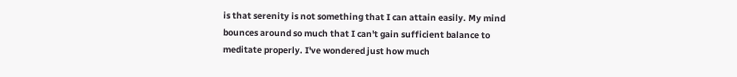is that serenity is not something that I can attain easily. My mind bounces around so much that I can't gain sufficient balance to meditate properly. I've wondered just how much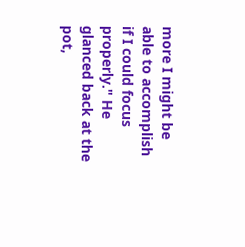more I might be able to accomplish if I could focus properly." He glanced back at the pot,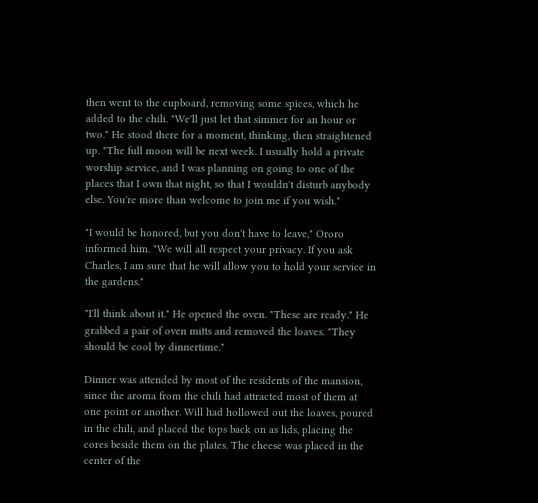then went to the cupboard, removing some spices, which he added to the chili. "We'll just let that simmer for an hour or two." He stood there for a moment, thinking, then straightened up. "The full moon will be next week. I usually hold a private worship service, and I was planning on going to one of the places that I own that night, so that I wouldn't disturb anybody else. You're more than welcome to join me if you wish."

"I would be honored, but you don't have to leave," Ororo informed him. "We will all respect your privacy. If you ask Charles, I am sure that he will allow you to hold your service in the gardens."

"I'll think about it." He opened the oven. "These are ready." He grabbed a pair of oven mitts and removed the loaves. "They should be cool by dinnertime."

Dinner was attended by most of the residents of the mansion, since the aroma from the chili had attracted most of them at one point or another. Will had hollowed out the loaves, poured in the chili, and placed the tops back on as lids, placing the cores beside them on the plates. The cheese was placed in the center of the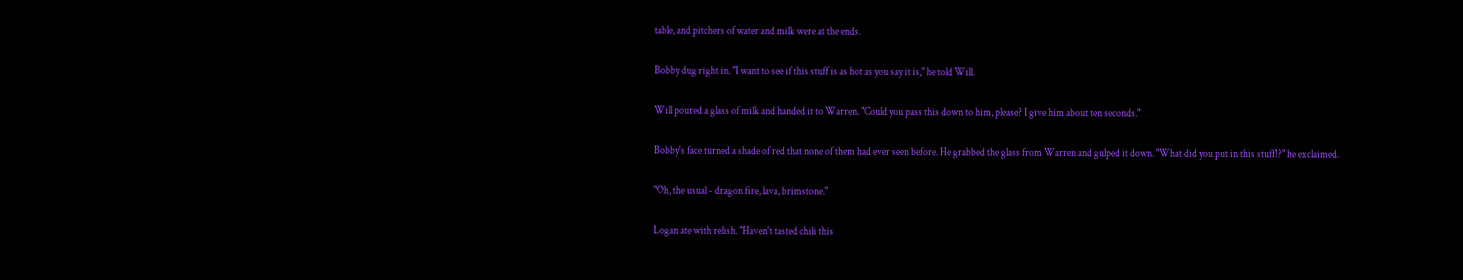table, and pitchers of water and milk were at the ends.

Bobby dug right in. "I want to see if this stuff is as hot as you say it is," he told Will.

Will poured a glass of milk and handed it to Warren. "Could you pass this down to him, please? I give him about ten seconds."

Bobby's face turned a shade of red that none of them had ever seen before. He grabbed the glass from Warren and gulped it down. "What did you put in this stuff!?" he exclaimed.

"Oh, the usual - dragon fire, lava, brimstone."

Logan ate with relish. "Haven't tasted chili this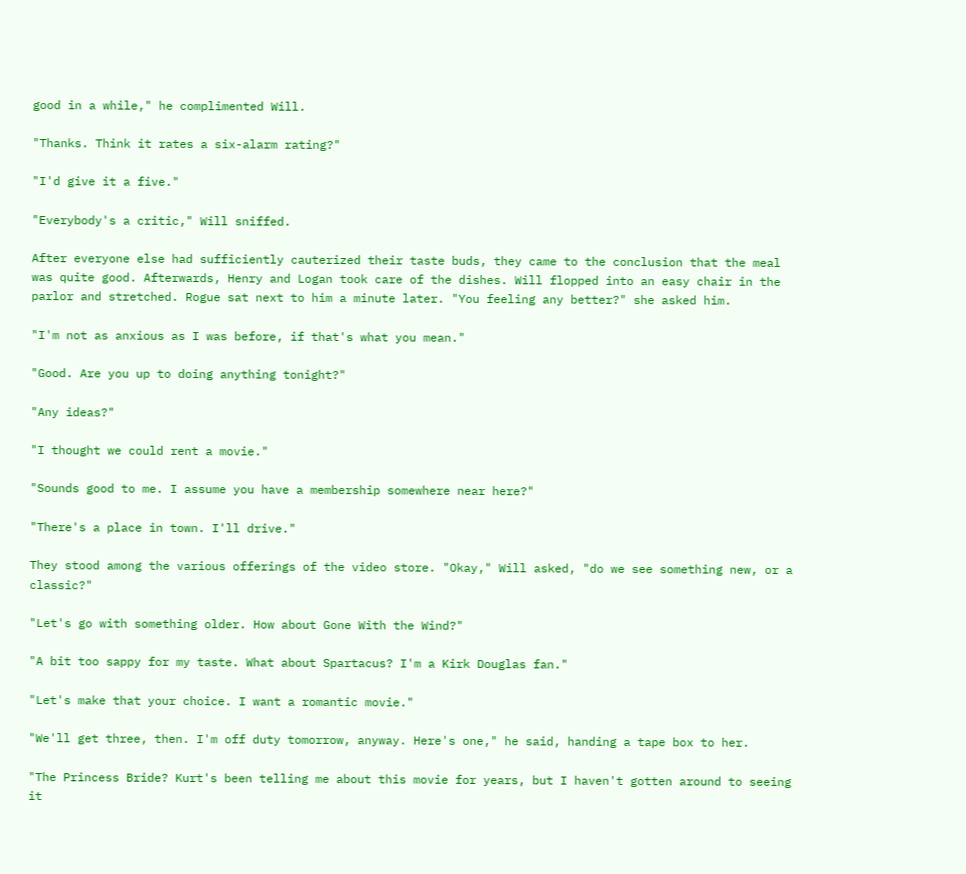good in a while," he complimented Will.

"Thanks. Think it rates a six-alarm rating?"

"I'd give it a five."

"Everybody's a critic," Will sniffed.

After everyone else had sufficiently cauterized their taste buds, they came to the conclusion that the meal was quite good. Afterwards, Henry and Logan took care of the dishes. Will flopped into an easy chair in the parlor and stretched. Rogue sat next to him a minute later. "You feeling any better?" she asked him.

"I'm not as anxious as I was before, if that's what you mean."

"Good. Are you up to doing anything tonight?"

"Any ideas?"

"I thought we could rent a movie."

"Sounds good to me. I assume you have a membership somewhere near here?"

"There's a place in town. I'll drive."

They stood among the various offerings of the video store. "Okay," Will asked, "do we see something new, or a classic?"

"Let's go with something older. How about Gone With the Wind?"

"A bit too sappy for my taste. What about Spartacus? I'm a Kirk Douglas fan."

"Let's make that your choice. I want a romantic movie."

"We'll get three, then. I'm off duty tomorrow, anyway. Here's one," he said, handing a tape box to her.

"The Princess Bride? Kurt's been telling me about this movie for years, but I haven't gotten around to seeing it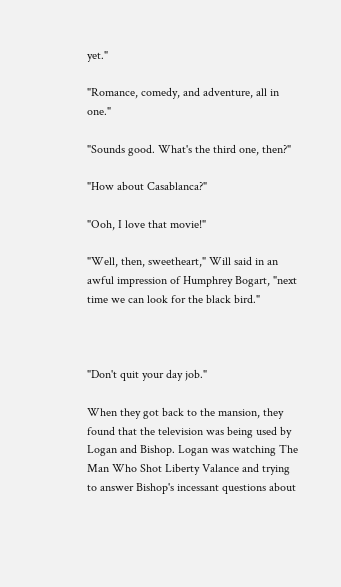yet."

"Romance, comedy, and adventure, all in one."

"Sounds good. What's the third one, then?"

"How about Casablanca?"

"Ooh, I love that movie!"

"Well, then, sweetheart," Will said in an awful impression of Humphrey Bogart, "next time we can look for the black bird."



"Don't quit your day job."

When they got back to the mansion, they found that the television was being used by Logan and Bishop. Logan was watching The Man Who Shot Liberty Valance and trying to answer Bishop's incessant questions about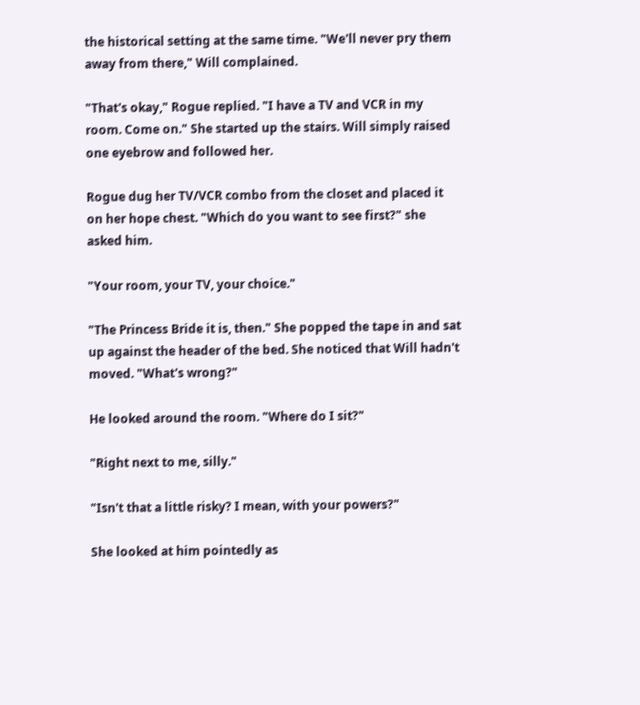the historical setting at the same time. "We'll never pry them away from there," Will complained.

"That's okay," Rogue replied. "I have a TV and VCR in my room. Come on." She started up the stairs. Will simply raised one eyebrow and followed her.

Rogue dug her TV/VCR combo from the closet and placed it on her hope chest. "Which do you want to see first?" she asked him.

"Your room, your TV, your choice."

"The Princess Bride it is, then." She popped the tape in and sat up against the header of the bed. She noticed that Will hadn't moved. "What's wrong?"

He looked around the room. "Where do I sit?"

"Right next to me, silly."

"Isn't that a little risky? I mean, with your powers?"

She looked at him pointedly as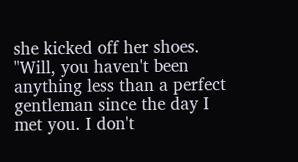she kicked off her shoes. "Will, you haven't been anything less than a perfect gentleman since the day I met you. I don't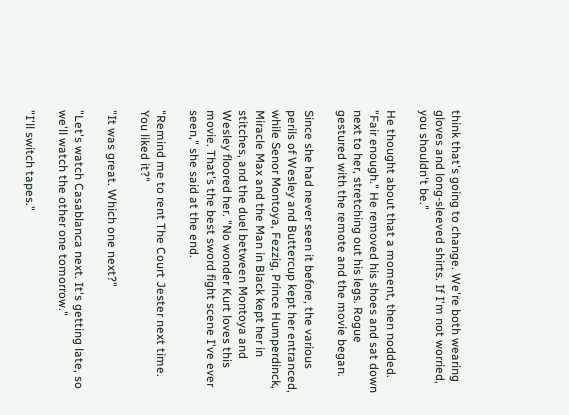think that's going to change. We're both wearing gloves and long-sleeved shirts. If I'm not worried, you shouldn't be."

He thought about that a moment, then nodded. "Fair enough." He removed his shoes and sat down next to her, stretching out his legs. Rogue gestured with the remote and the movie began.

Since she had never seen it before, the various perils of Wesley and Buttercup kept her entranced, while Senor Montoya, Fezzig, Prince Humperdinck, Miracle Max and the Man in Black kept her in stitches, and the duel between Montoya and Wesley floored her. "No wonder Kurt loves this movie. That's the best sword fight scene I've ever seen," she said at the end.

"Remind me to rent The Court Jester next time. You liked it?"

"It was great. Which one next?"

"Let's watch Casablanca next. It's getting late, so we'll watch the other one tomorrow."

"I'll switch tapes."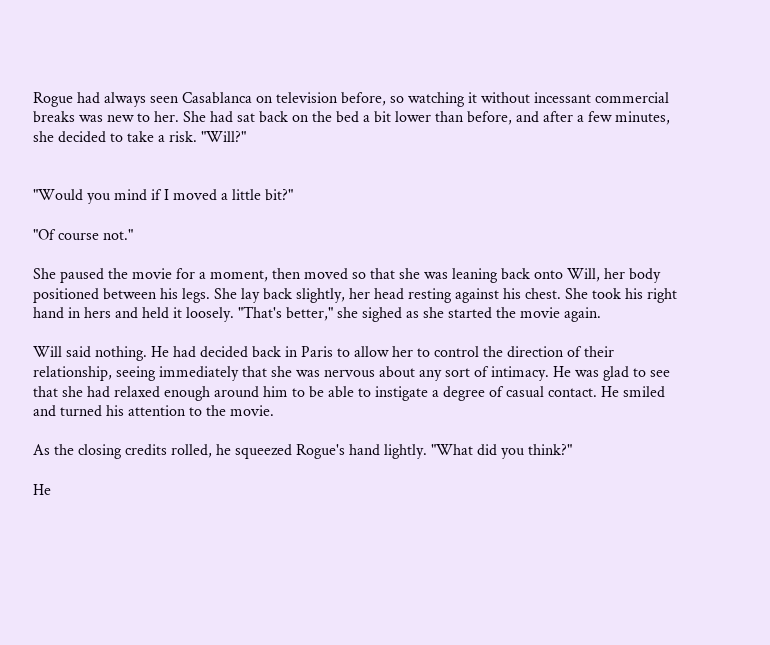Rogue had always seen Casablanca on television before, so watching it without incessant commercial breaks was new to her. She had sat back on the bed a bit lower than before, and after a few minutes, she decided to take a risk. "Will?"


"Would you mind if I moved a little bit?"

"Of course not."

She paused the movie for a moment, then moved so that she was leaning back onto Will, her body positioned between his legs. She lay back slightly, her head resting against his chest. She took his right hand in hers and held it loosely. "That's better," she sighed as she started the movie again.

Will said nothing. He had decided back in Paris to allow her to control the direction of their relationship, seeing immediately that she was nervous about any sort of intimacy. He was glad to see that she had relaxed enough around him to be able to instigate a degree of casual contact. He smiled and turned his attention to the movie.

As the closing credits rolled, he squeezed Rogue's hand lightly. "What did you think?"

He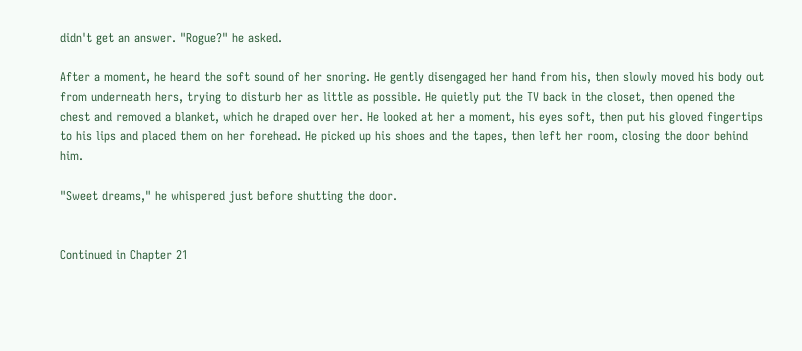didn't get an answer. "Rogue?" he asked.

After a moment, he heard the soft sound of her snoring. He gently disengaged her hand from his, then slowly moved his body out from underneath hers, trying to disturb her as little as possible. He quietly put the TV back in the closet, then opened the chest and removed a blanket, which he draped over her. He looked at her a moment, his eyes soft, then put his gloved fingertips to his lips and placed them on her forehead. He picked up his shoes and the tapes, then left her room, closing the door behind him.

"Sweet dreams," he whispered just before shutting the door.


Continued in Chapter 21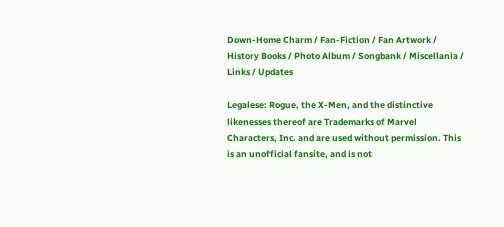Down-Home Charm / Fan-Fiction / Fan Artwork / History Books / Photo Album / Songbank / Miscellania / Links / Updates

Legalese: Rogue, the X-Men, and the distinctive likenesses thereof are Trademarks of Marvel Characters, Inc. and are used without permission. This is an unofficial fansite, and is not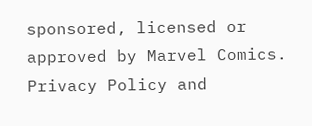sponsored, licensed or approved by Marvel Comics.
Privacy Policy and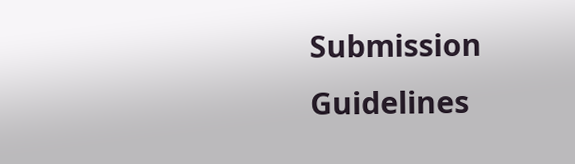Submission Guidelines